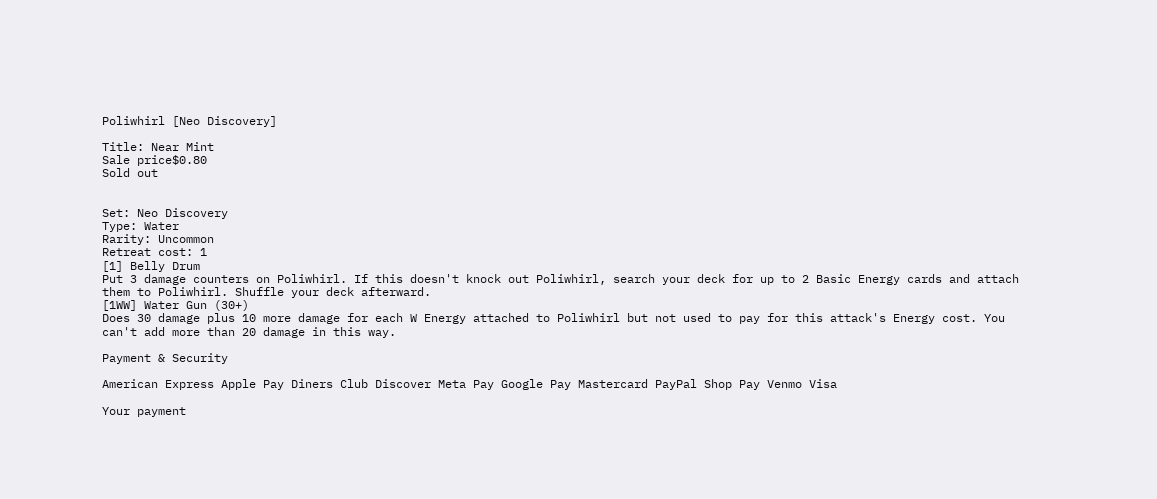Poliwhirl [Neo Discovery]

Title: Near Mint
Sale price$0.80
Sold out


Set: Neo Discovery
Type: Water
Rarity: Uncommon
Retreat cost: 1
[1] Belly Drum
Put 3 damage counters on Poliwhirl. If this doesn't knock out Poliwhirl, search your deck for up to 2 Basic Energy cards and attach them to Poliwhirl. Shuffle your deck afterward.
[1WW] Water Gun (30+)
Does 30 damage plus 10 more damage for each W Energy attached to Poliwhirl but not used to pay for this attack's Energy cost. You can't add more than 20 damage in this way.

Payment & Security

American Express Apple Pay Diners Club Discover Meta Pay Google Pay Mastercard PayPal Shop Pay Venmo Visa

Your payment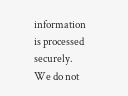information is processed securely. We do not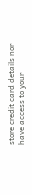store credit card details nor have access to your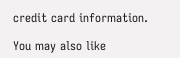credit card information.

You may also like